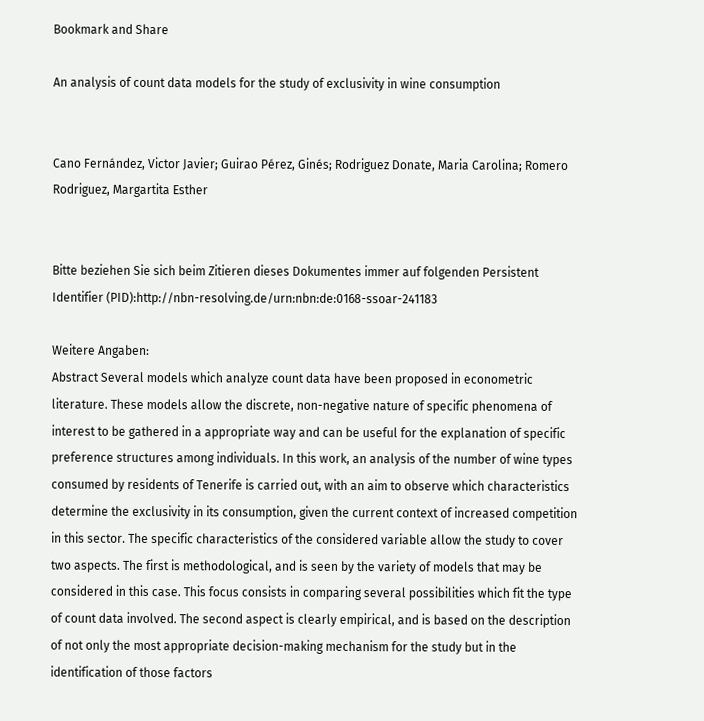Bookmark and Share

An analysis of count data models for the study of exclusivity in wine consumption


Cano Fernández, Victor Javier; Guirao Pérez, Ginés; Rodriguez Donate, Maria Carolina; Romero Rodriguez, Margartita Esther


Bitte beziehen Sie sich beim Zitieren dieses Dokumentes immer auf folgenden Persistent Identifier (PID):http://nbn-resolving.de/urn:nbn:de:0168-ssoar-241183

Weitere Angaben:
Abstract Several models which analyze count data have been proposed in econometric literature. These models allow the discrete, non-negative nature of specific phenomena of interest to be gathered in a appropriate way and can be useful for the explanation of specific preference structures among individuals. In this work, an analysis of the number of wine types consumed by residents of Tenerife is carried out, with an aim to observe which characteristics determine the exclusivity in its consumption, given the current context of increased competition in this sector. The specific characteristics of the considered variable allow the study to cover two aspects. The first is methodological, and is seen by the variety of models that may be considered in this case. This focus consists in comparing several possibilities which fit the type of count data involved. The second aspect is clearly empirical, and is based on the description of not only the most appropriate decision-making mechanism for the study but in the identification of those factors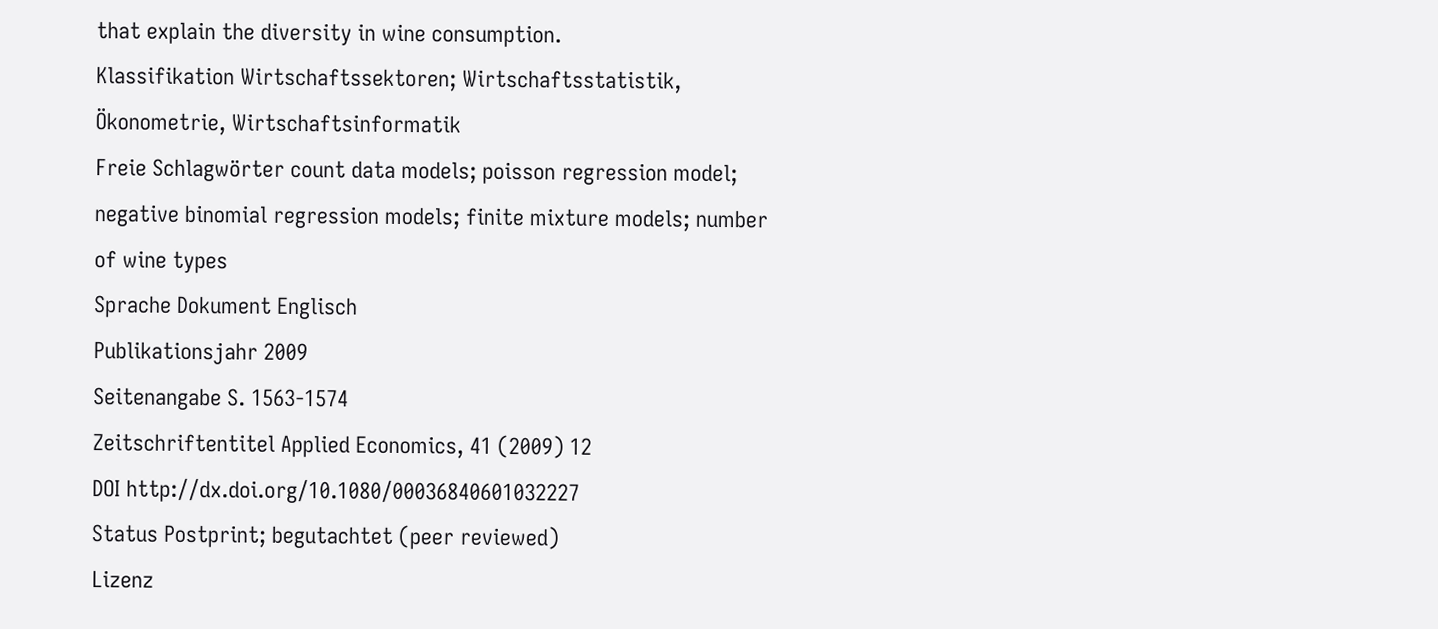that explain the diversity in wine consumption.
Klassifikation Wirtschaftssektoren; Wirtschaftsstatistik, Ökonometrie, Wirtschaftsinformatik
Freie Schlagwörter count data models; poisson regression model; negative binomial regression models; finite mixture models; number of wine types
Sprache Dokument Englisch
Publikationsjahr 2009
Seitenangabe S. 1563-1574
Zeitschriftentitel Applied Economics, 41 (2009) 12
DOI http://dx.doi.org/10.1080/00036840601032227
Status Postprint; begutachtet (peer reviewed)
Lizenz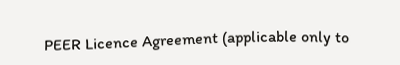PEER Licence Agreement (applicable only to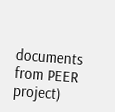documents from PEER project)